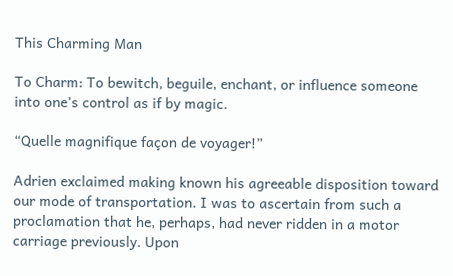This Charming Man

To Charm: To bewitch, beguile, enchant, or influence someone into one’s control as if by magic.

“Quelle magnifique façon de voyager!”

Adrien exclaimed making known his agreeable disposition toward our mode of transportation. I was to ascertain from such a proclamation that he, perhaps, had never ridden in a motor carriage previously. Upon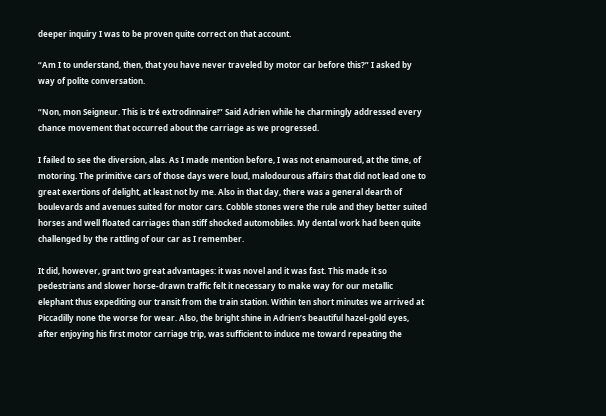deeper inquiry I was to be proven quite correct on that account.

“Am I to understand, then, that you have never traveled by motor car before this?” I asked by way of polite conversation.

“Non, mon Seigneur. This is tré extrodinnaire!” Said Adrien while he charmingly addressed every chance movement that occurred about the carriage as we progressed.

I failed to see the diversion, alas. As I made mention before, I was not enamoured, at the time, of motoring. The primitive cars of those days were loud, malodourous affairs that did not lead one to great exertions of delight, at least not by me. Also in that day, there was a general dearth of boulevards and avenues suited for motor cars. Cobble stones were the rule and they better suited horses and well floated carriages than stiff shocked automobiles. My dental work had been quite challenged by the rattling of our car as I remember.

It did, however, grant two great advantages: it was novel and it was fast. This made it so pedestrians and slower horse-drawn traffic felt it necessary to make way for our metallic elephant thus expediting our transit from the train station. Within ten short minutes we arrived at Piccadilly none the worse for wear. Also, the bright shine in Adrien’s beautiful hazel-gold eyes, after enjoying his first motor carriage trip, was sufficient to induce me toward repeating the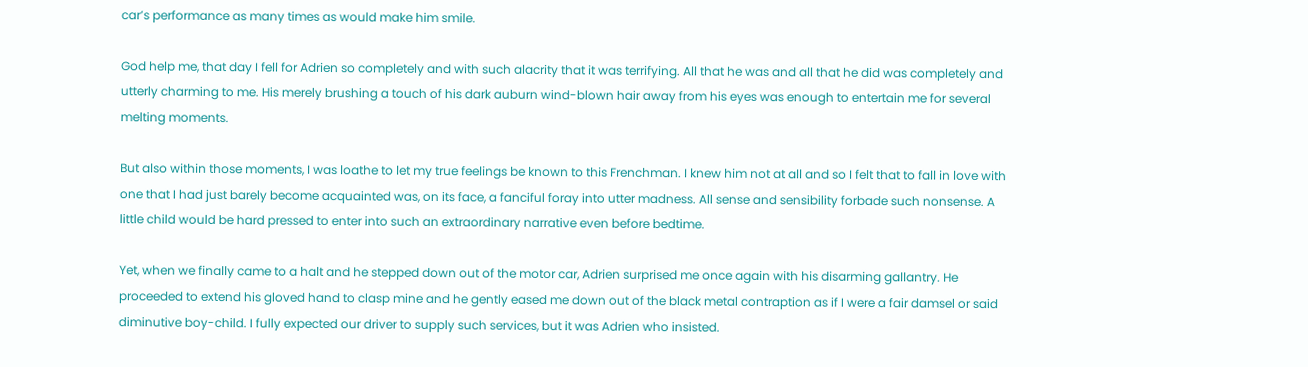car’s performance as many times as would make him smile.

God help me, that day I fell for Adrien so completely and with such alacrity that it was terrifying. All that he was and all that he did was completely and utterly charming to me. His merely brushing a touch of his dark auburn wind-blown hair away from his eyes was enough to entertain me for several melting moments.

But also within those moments, I was loathe to let my true feelings be known to this Frenchman. I knew him not at all and so I felt that to fall in love with one that I had just barely become acquainted was, on its face, a fanciful foray into utter madness. All sense and sensibility forbade such nonsense. A little child would be hard pressed to enter into such an extraordinary narrative even before bedtime.

Yet, when we finally came to a halt and he stepped down out of the motor car, Adrien surprised me once again with his disarming gallantry. He proceeded to extend his gloved hand to clasp mine and he gently eased me down out of the black metal contraption as if I were a fair damsel or said diminutive boy-child. I fully expected our driver to supply such services, but it was Adrien who insisted.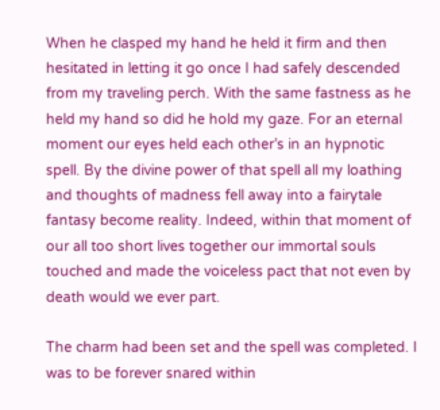When he clasped my hand he held it firm and then hesitated in letting it go once I had safely descended from my traveling perch. With the same fastness as he held my hand so did he hold my gaze. For an eternal moment our eyes held each other’s in an hypnotic spell. By the divine power of that spell all my loathing and thoughts of madness fell away into a fairytale fantasy become reality. Indeed, within that moment of our all too short lives together our immortal souls touched and made the voiceless pact that not even by death would we ever part.

The charm had been set and the spell was completed. I was to be forever snared within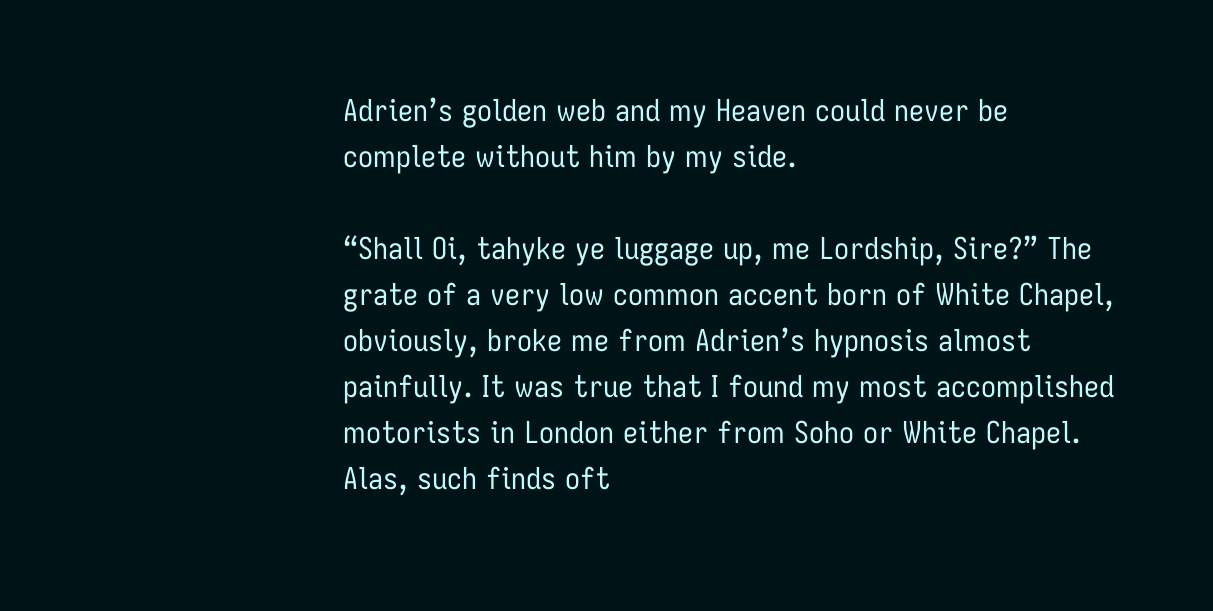Adrien’s golden web and my Heaven could never be complete without him by my side.

“Shall Oi, tahyke ye luggage up, me Lordship, Sire?” The grate of a very low common accent born of White Chapel, obviously, broke me from Adrien’s hypnosis almost painfully. It was true that I found my most accomplished motorists in London either from Soho or White Chapel. Alas, such finds oft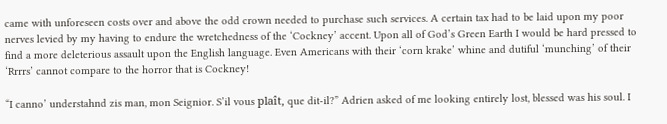came with unforeseen costs over and above the odd crown needed to purchase such services. A certain tax had to be laid upon my poor nerves levied by my having to endure the wretchedness of the ‘Cockney’ accent. Upon all of God’s Green Earth I would be hard pressed to find a more deleterious assault upon the English language. Even Americans with their ‘corn krake’ whine and dutiful ‘munching’ of their ‘Rrrrs’ cannot compare to the horror that is Cockney!

“I canno’ understahnd zis man, mon Seignior. S’il vous plaît, que dit-il?” Adrien asked of me looking entirely lost, blessed was his soul. I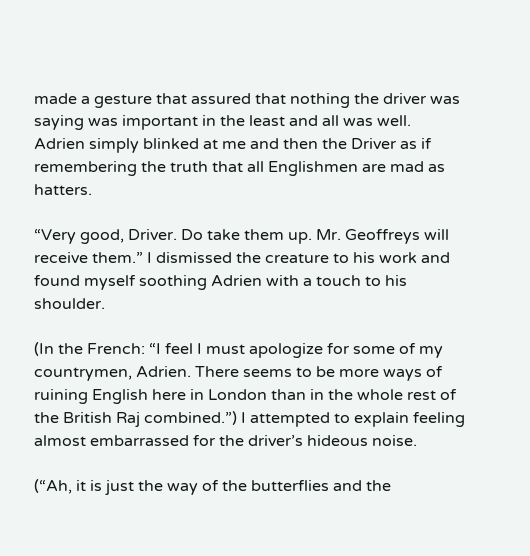made a gesture that assured that nothing the driver was saying was important in the least and all was well. Adrien simply blinked at me and then the Driver as if remembering the truth that all Englishmen are mad as hatters.

“Very good, Driver. Do take them up. Mr. Geoffreys will receive them.” I dismissed the creature to his work and found myself soothing Adrien with a touch to his shoulder.

(In the French: “I feel I must apologize for some of my countrymen, Adrien. There seems to be more ways of ruining English here in London than in the whole rest of the British Raj combined.”) I attempted to explain feeling almost embarrassed for the driver’s hideous noise.

(“Ah, it is just the way of the butterflies and the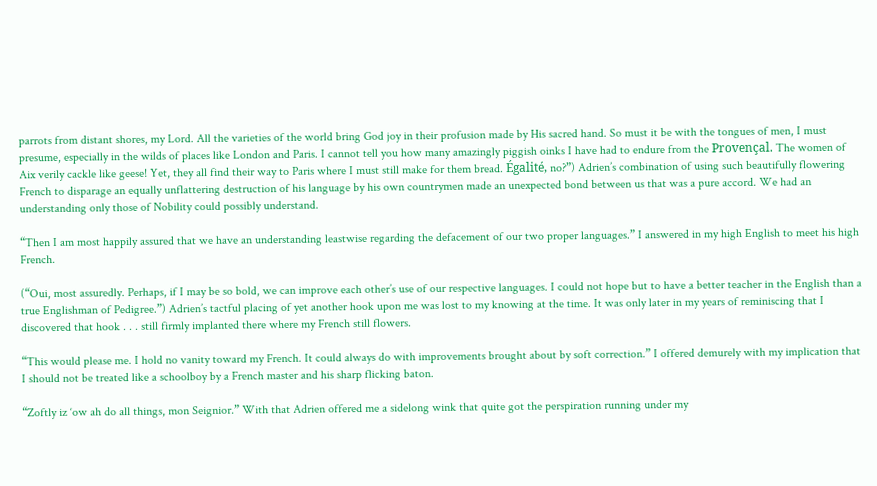parrots from distant shores, my Lord. All the varieties of the world bring God joy in their profusion made by His sacred hand. So must it be with the tongues of men, I must presume, especially in the wilds of places like London and Paris. I cannot tell you how many amazingly piggish oinks I have had to endure from the Provençal. The women of Aix verily cackle like geese! Yet, they all find their way to Paris where I must still make for them bread. Égalité, no?”) Adrien’s combination of using such beautifully flowering French to disparage an equally unflattering destruction of his language by his own countrymen made an unexpected bond between us that was a pure accord. We had an understanding only those of Nobility could possibly understand.

“Then I am most happily assured that we have an understanding leastwise regarding the defacement of our two proper languages.” I answered in my high English to meet his high French.

(“Oui, most assuredly. Perhaps, if I may be so bold, we can improve each other’s use of our respective languages. I could not hope but to have a better teacher in the English than a true Englishman of Pedigree.”) Adrien’s tactful placing of yet another hook upon me was lost to my knowing at the time. It was only later in my years of reminiscing that I discovered that hook . . . still firmly implanted there where my French still flowers.

“This would please me. I hold no vanity toward my French. It could always do with improvements brought about by soft correction.” I offered demurely with my implication that I should not be treated like a schoolboy by a French master and his sharp flicking baton.

“Zoftly iz ‘ow ah do all things, mon Seignior.” With that Adrien offered me a sidelong wink that quite got the perspiration running under my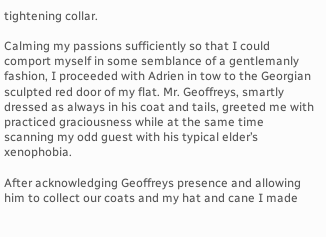tightening collar.

Calming my passions sufficiently so that I could comport myself in some semblance of a gentlemanly fashion, I proceeded with Adrien in tow to the Georgian sculpted red door of my flat. Mr. Geoffreys, smartly dressed as always in his coat and tails, greeted me with practiced graciousness while at the same time scanning my odd guest with his typical elder’s xenophobia.

After acknowledging Geoffreys presence and allowing him to collect our coats and my hat and cane I made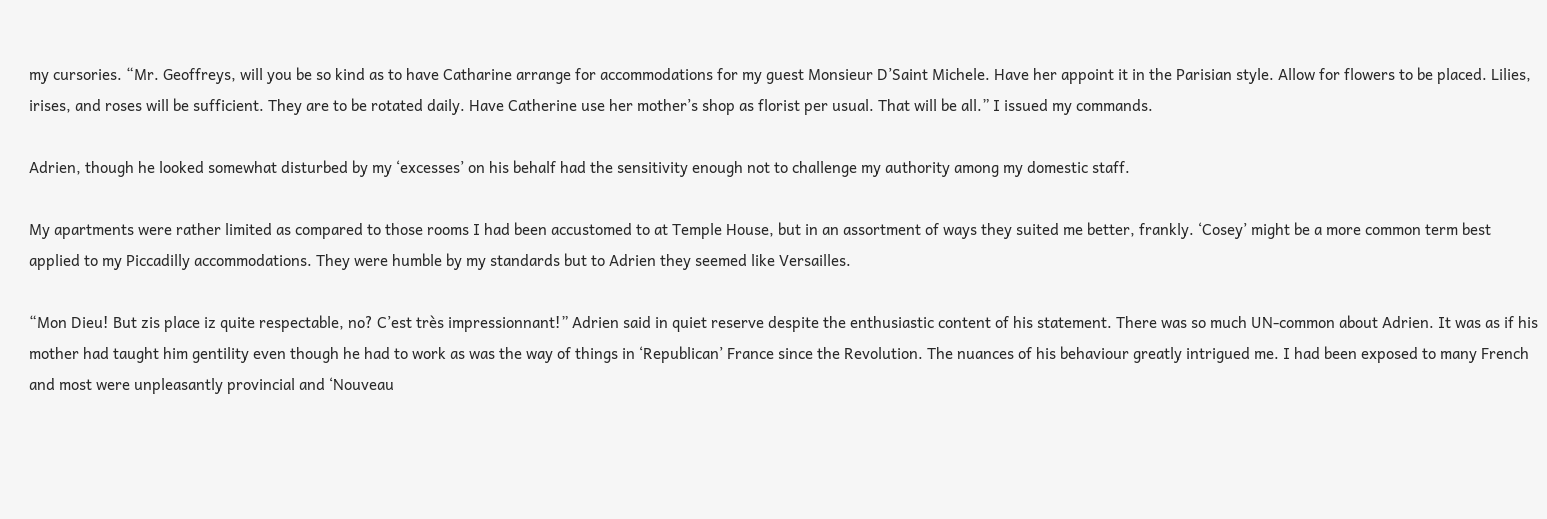my cursories. “Mr. Geoffreys, will you be so kind as to have Catharine arrange for accommodations for my guest Monsieur D’Saint Michele. Have her appoint it in the Parisian style. Allow for flowers to be placed. Lilies, irises, and roses will be sufficient. They are to be rotated daily. Have Catherine use her mother’s shop as florist per usual. That will be all.” I issued my commands.

Adrien, though he looked somewhat disturbed by my ‘excesses’ on his behalf had the sensitivity enough not to challenge my authority among my domestic staff.

My apartments were rather limited as compared to those rooms I had been accustomed to at Temple House, but in an assortment of ways they suited me better, frankly. ‘Cosey’ might be a more common term best applied to my Piccadilly accommodations. They were humble by my standards but to Adrien they seemed like Versailles.

“Mon Dieu! But zis place iz quite respectable, no? C’est très impressionnant!” Adrien said in quiet reserve despite the enthusiastic content of his statement. There was so much UN-common about Adrien. It was as if his mother had taught him gentility even though he had to work as was the way of things in ‘Republican’ France since the Revolution. The nuances of his behaviour greatly intrigued me. I had been exposed to many French and most were unpleasantly provincial and ‘Nouveau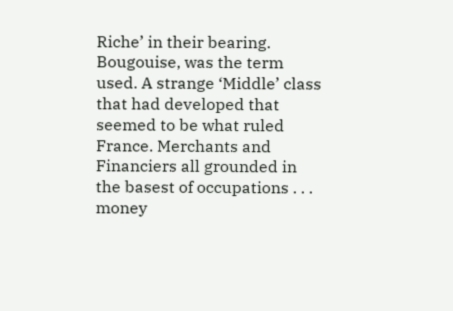Riche’ in their bearing. Bougouise, was the term used. A strange ‘Middle’ class that had developed that seemed to be what ruled France. Merchants and Financiers all grounded in the basest of occupations . . . money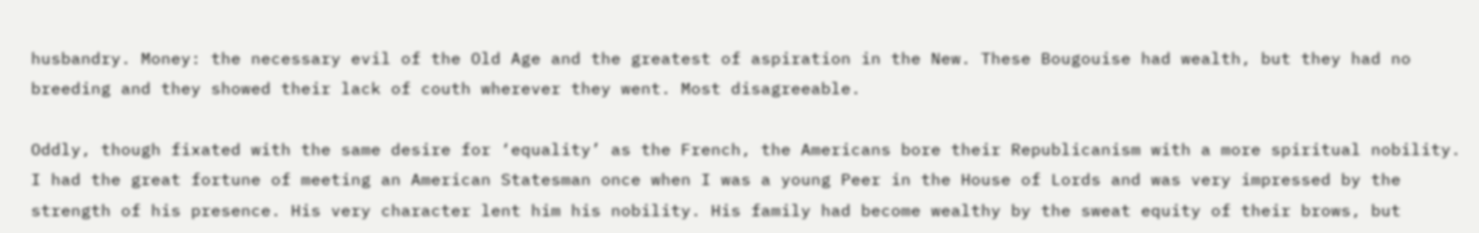husbandry. Money: the necessary evil of the Old Age and the greatest of aspiration in the New. These Bougouise had wealth, but they had no breeding and they showed their lack of couth wherever they went. Most disagreeable.

Oddly, though fixated with the same desire for ‘equality’ as the French, the Americans bore their Republicanism with a more spiritual nobility. I had the great fortune of meeting an American Statesman once when I was a young Peer in the House of Lords and was very impressed by the strength of his presence. His very character lent him his nobility. His family had become wealthy by the sweat equity of their brows, but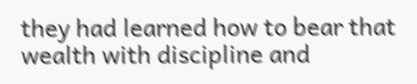they had learned how to bear that wealth with discipline and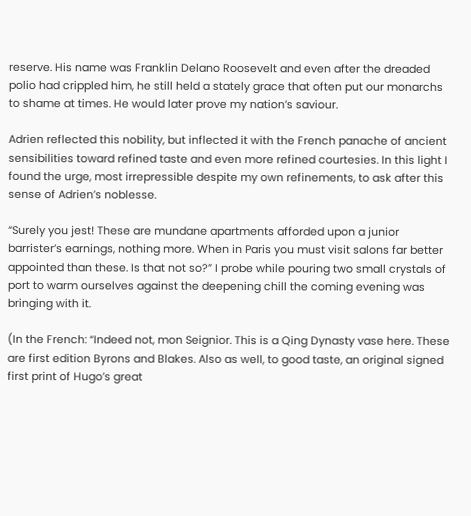reserve. His name was Franklin Delano Roosevelt and even after the dreaded polio had crippled him, he still held a stately grace that often put our monarchs to shame at times. He would later prove my nation’s saviour.

Adrien reflected this nobility, but inflected it with the French panache of ancient sensibilities toward refined taste and even more refined courtesies. In this light I found the urge, most irrepressible despite my own refinements, to ask after this sense of Adrien’s noblesse.

“Surely you jest! These are mundane apartments afforded upon a junior barrister’s earnings, nothing more. When in Paris you must visit salons far better appointed than these. Is that not so?” I probe while pouring two small crystals of port to warm ourselves against the deepening chill the coming evening was bringing with it.

(In the French: “Indeed not, mon Seignior. This is a Qing Dynasty vase here. These are first edition Byrons and Blakes. Also as well, to good taste, an original signed first print of Hugo’s great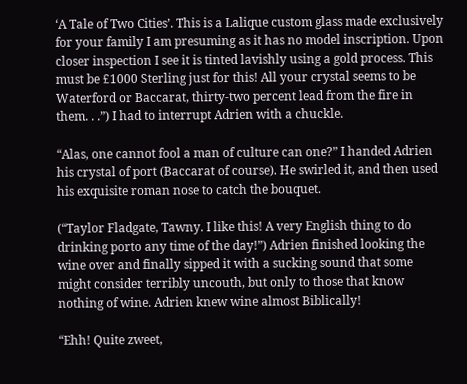‘A Tale of Two Cities’. This is a Lalique custom glass made exclusively for your family I am presuming as it has no model inscription. Upon closer inspection I see it is tinted lavishly using a gold process. This must be £1000 Sterling just for this! All your crystal seems to be Waterford or Baccarat, thirty-two percent lead from the fire in them. . .”) I had to interrupt Adrien with a chuckle.

“Alas, one cannot fool a man of culture can one?” I handed Adrien his crystal of port (Baccarat of course). He swirled it, and then used his exquisite roman nose to catch the bouquet.

(“Taylor Fladgate, Tawny. I like this! A very English thing to do drinking porto any time of the day!”) Adrien finished looking the wine over and finally sipped it with a sucking sound that some might consider terribly uncouth, but only to those that know nothing of wine. Adrien knew wine almost Biblically!

“Ehh! Quite zweet,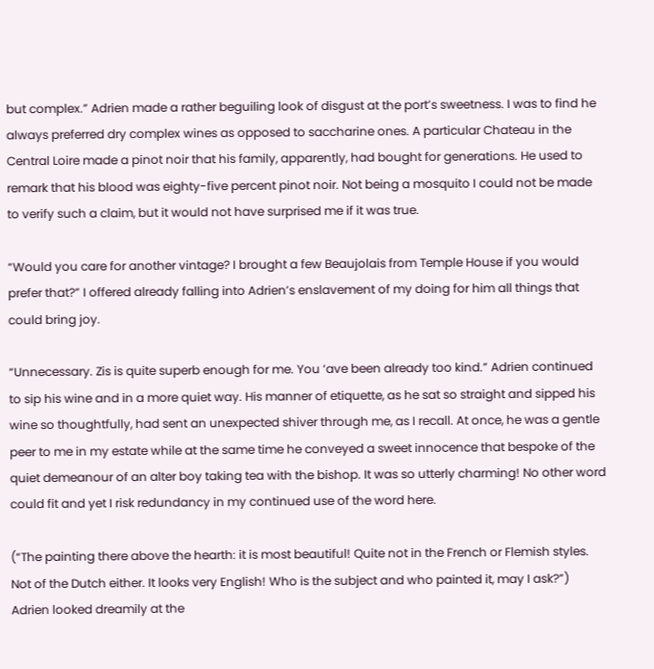but complex.” Adrien made a rather beguiling look of disgust at the port’s sweetness. I was to find he always preferred dry complex wines as opposed to saccharine ones. A particular Chateau in the Central Loire made a pinot noir that his family, apparently, had bought for generations. He used to remark that his blood was eighty-five percent pinot noir. Not being a mosquito I could not be made to verify such a claim, but it would not have surprised me if it was true.

“Would you care for another vintage? I brought a few Beaujolais from Temple House if you would prefer that?” I offered already falling into Adrien’s enslavement of my doing for him all things that could bring joy.

“Unnecessary. Zis is quite superb enough for me. You ‘ave been already too kind.” Adrien continued to sip his wine and in a more quiet way. His manner of etiquette, as he sat so straight and sipped his wine so thoughtfully, had sent an unexpected shiver through me, as I recall. At once, he was a gentle peer to me in my estate while at the same time he conveyed a sweet innocence that bespoke of the quiet demeanour of an alter boy taking tea with the bishop. It was so utterly charming! No other word could fit and yet I risk redundancy in my continued use of the word here.

(“The painting there above the hearth: it is most beautiful! Quite not in the French or Flemish styles. Not of the Dutch either. It looks very English! Who is the subject and who painted it, may I ask?”) Adrien looked dreamily at the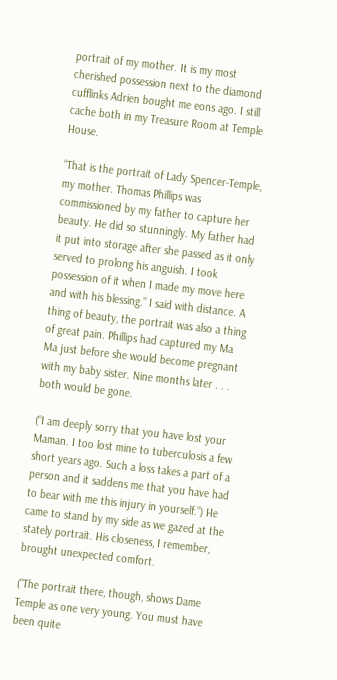portrait of my mother. It is my most cherished possession next to the diamond cufflinks Adrien bought me eons ago. I still cache both in my Treasure Room at Temple House.

“That is the portrait of Lady Spencer-Temple, my mother. Thomas Phillips was commissioned by my father to capture her beauty. He did so stunningly. My father had it put into storage after she passed as it only served to prolong his anguish. I took possession of it when I made my move here and with his blessing.” I said with distance. A thing of beauty, the portrait was also a thing of great pain. Phillips had captured my Ma Ma just before she would become pregnant with my baby sister. Nine months later . . . both would be gone.

(“I am deeply sorry that you have lost your Maman. I too lost mine to tuberculosis a few short years ago. Such a loss takes a part of a person and it saddens me that you have had to bear with me this injury in yourself.”) He came to stand by my side as we gazed at the stately portrait. His closeness, I remember, brought unexpected comfort.

(“The portrait there, though, shows Dame Temple as one very young. You must have been quite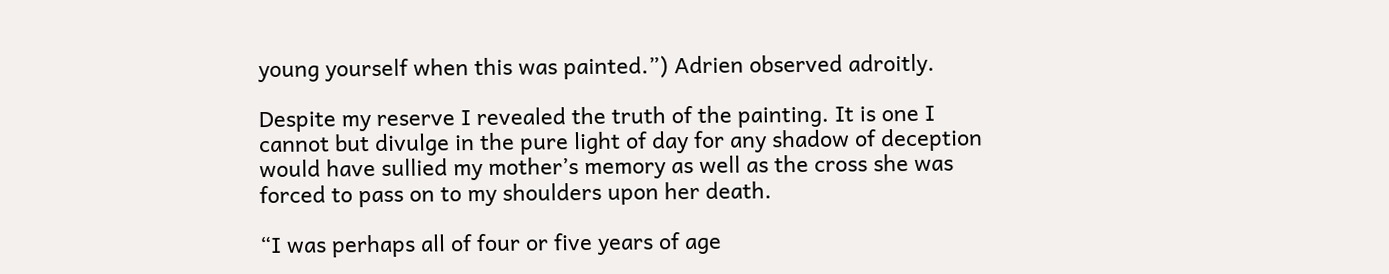young yourself when this was painted.”) Adrien observed adroitly.

Despite my reserve I revealed the truth of the painting. It is one I cannot but divulge in the pure light of day for any shadow of deception would have sullied my mother’s memory as well as the cross she was forced to pass on to my shoulders upon her death.

“I was perhaps all of four or five years of age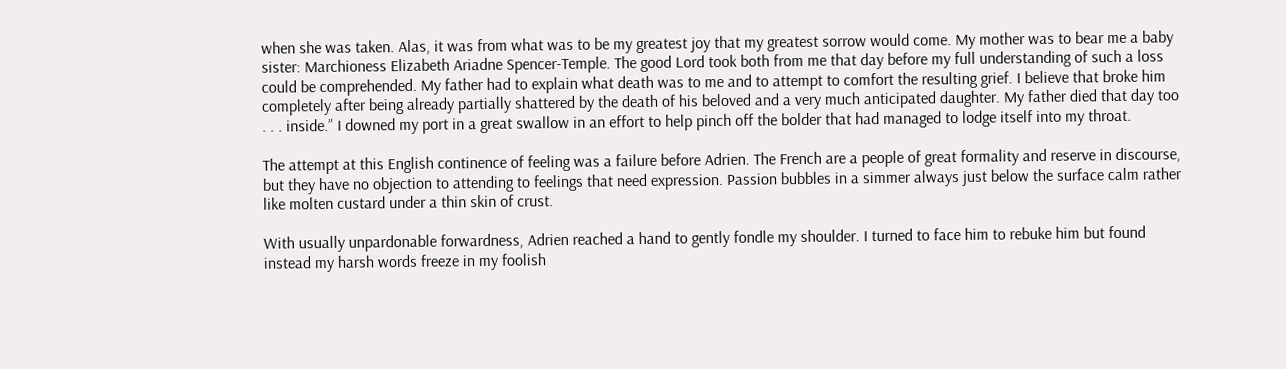when she was taken. Alas, it was from what was to be my greatest joy that my greatest sorrow would come. My mother was to bear me a baby sister: Marchioness Elizabeth Ariadne Spencer-Temple. The good Lord took both from me that day before my full understanding of such a loss could be comprehended. My father had to explain what death was to me and to attempt to comfort the resulting grief. I believe that broke him completely after being already partially shattered by the death of his beloved and a very much anticipated daughter. My father died that day too . . . inside.” I downed my port in a great swallow in an effort to help pinch off the bolder that had managed to lodge itself into my throat.

The attempt at this English continence of feeling was a failure before Adrien. The French are a people of great formality and reserve in discourse, but they have no objection to attending to feelings that need expression. Passion bubbles in a simmer always just below the surface calm rather like molten custard under a thin skin of crust.

With usually unpardonable forwardness, Adrien reached a hand to gently fondle my shoulder. I turned to face him to rebuke him but found instead my harsh words freeze in my foolish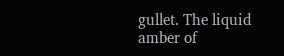gullet. The liquid amber of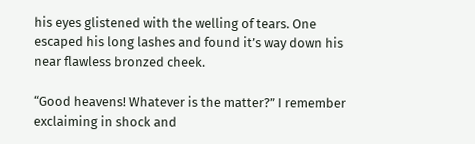his eyes glistened with the welling of tears. One escaped his long lashes and found it’s way down his near flawless bronzed cheek.

“Good heavens! Whatever is the matter?” I remember exclaiming in shock and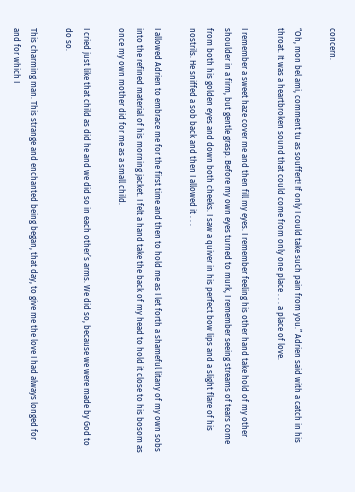concern.

“Oh, mon bel ami, comment tu as souffert! If only I could take such pain from you.” Adrien said with a catch in his throat. It was a heartbroken sound that could come from only one place . . . a place of love.

I remember a sweet haze cover me and then fill my eyes. I remember feeling his other hand take hold of my other shoulder in a firm, but gentle grasp. Before my own eyes turned to murk, I remember seeing streams of tears come from both his golden eyes and down both cheeks. I saw a quiver in his perfect bow lips and a slight flare of his nostrils. He sniffed a sob back and then I allowed it . . .

I allowed Adrien to embrace me for the first time and then to hold me as I let forth a shameful litany of my own sobs into the refined material of his morning jacket. I felt a hand take the back of my head to hold it close to his bosom as once my own mother did for me as a small child.

I cried just like that child as did he and we did so in each other’s arms. We did so, because we were made by God to do so.

This charming man. This strange and enchanted being began, that day, to give me the love I had always longed for and for which I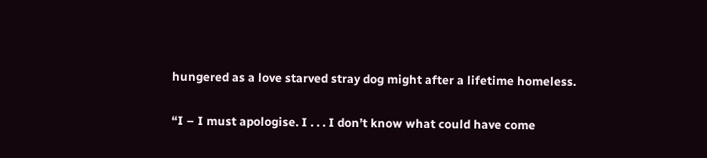hungered as a love starved stray dog might after a lifetime homeless.

“I – I must apologise. I . . . I don’t know what could have come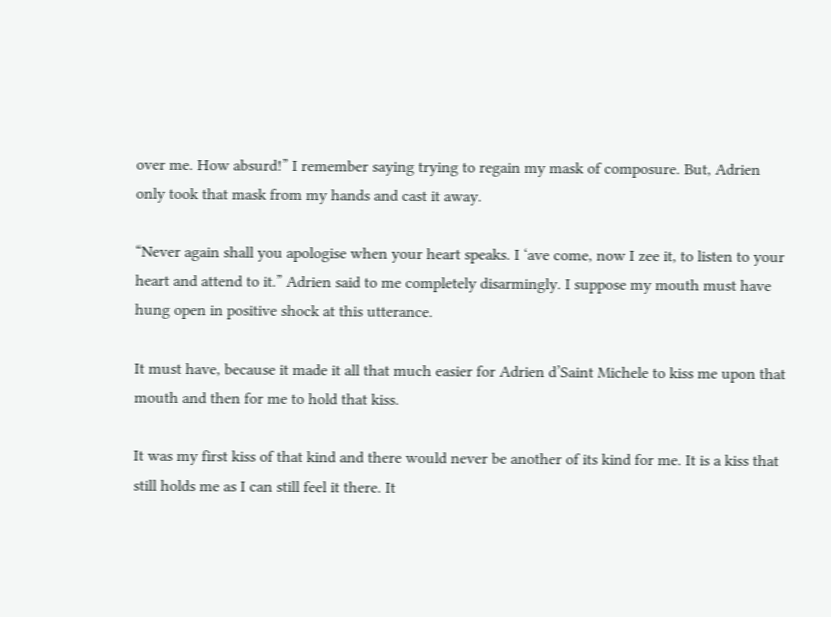over me. How absurd!” I remember saying trying to regain my mask of composure. But, Adrien only took that mask from my hands and cast it away.

“Never again shall you apologise when your heart speaks. I ‘ave come, now I zee it, to listen to your heart and attend to it.” Adrien said to me completely disarmingly. I suppose my mouth must have hung open in positive shock at this utterance.

It must have, because it made it all that much easier for Adrien d’Saint Michele to kiss me upon that mouth and then for me to hold that kiss.

It was my first kiss of that kind and there would never be another of its kind for me. It is a kiss that still holds me as I can still feel it there. It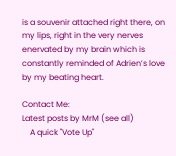is a souvenir attached right there, on my lips, right in the very nerves enervated by my brain which is constantly reminded of Adrien’s love by my beating heart.

Contact Me:
Latest posts by MrM (see all)
    A quick "Vote Up"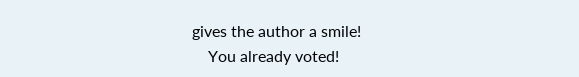gives the author a smile!
    You already voted!